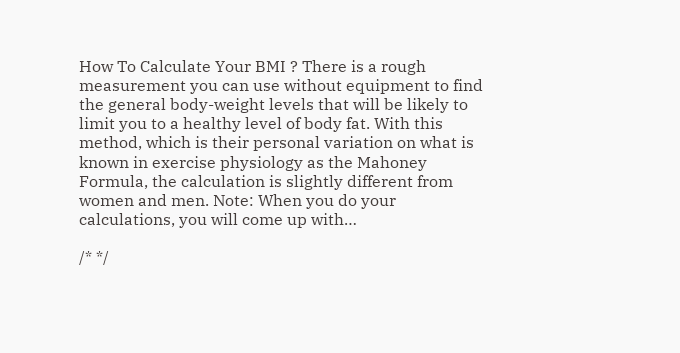How To Calculate Your BMI ? There is a rough measurement you can use without equipment to find the general body-weight levels that will be likely to limit you to a healthy level of body fat. With this method, which is their personal variation on what is known in exercise physiology as the Mahoney Formula, the calculation is slightly different from women and men. Note: When you do your calculations, you will come up with…

/* */